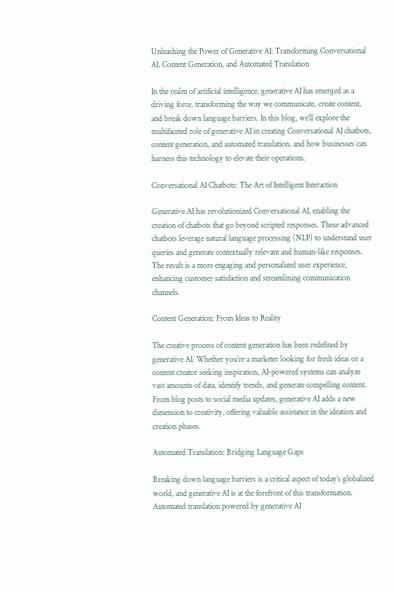Unleashing the Power of Generative AI: Transforming Conversational AI, Content Generation, and Automated Translation

In the realm of artificial intelligence, generative AI has emerged as a driving force, transforming the way we communicate, create content, and break down language barriers. In this blog, we’ll explore the multifaceted role of generative AI in creating Conversational AI chatbots, content generation, and automated translation, and how businesses can harness this technology to elevate their operations.

Conversational AI Chatbots: The Art of Intelligent Interaction

Generative AI has revolutionized Conversational AI, enabling the creation of chatbots that go beyond scripted responses. These advanced chatbots leverage natural language processing (NLP) to understand user queries and generate contextually relevant and human-like responses. The result is a more engaging and personalized user experience, enhancing customer satisfaction and streamlining communication channels.

Content Generation: From Ideas to Reality

The creative process of content generation has been redefined by generative AI. Whether you’re a marketer looking for fresh ideas or a content creator seeking inspiration, AI-powered systems can analyze vast amounts of data, identify trends, and generate compelling content. From blog posts to social media updates, generative AI adds a new dimension to creativity, offering valuable assistance in the ideation and creation phases.

Automated Translation: Bridging Language Gaps

Breaking down language barriers is a critical aspect of today’s globalized world, and generative AI is at the forefront of this transformation. Automated translation powered by generative AI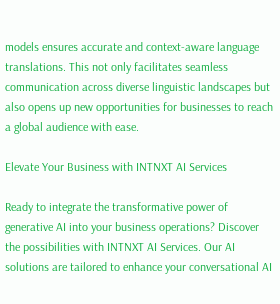models ensures accurate and context-aware language translations. This not only facilitates seamless communication across diverse linguistic landscapes but also opens up new opportunities for businesses to reach a global audience with ease.

Elevate Your Business with INTNXT AI Services

Ready to integrate the transformative power of generative AI into your business operations? Discover the possibilities with INTNXT AI Services. Our AI solutions are tailored to enhance your conversational AI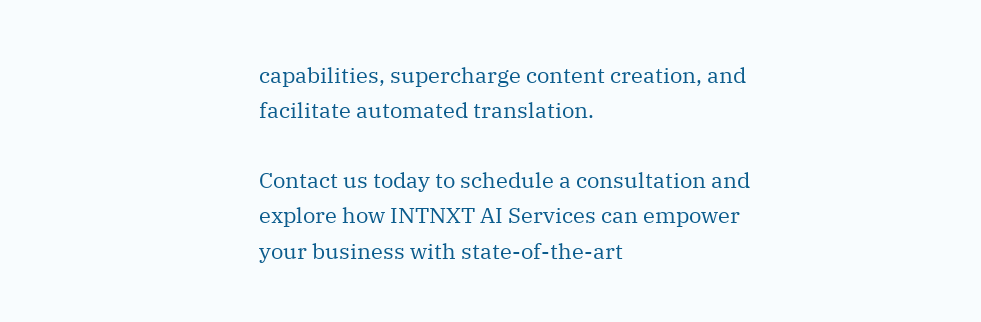capabilities, supercharge content creation, and facilitate automated translation.

Contact us today to schedule a consultation and explore how INTNXT AI Services can empower your business with state-of-the-art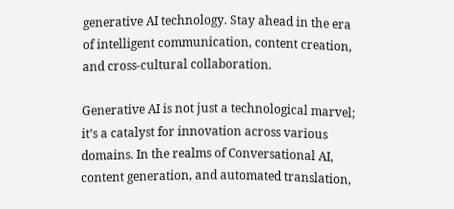generative AI technology. Stay ahead in the era of intelligent communication, content creation, and cross-cultural collaboration.

Generative AI is not just a technological marvel; it’s a catalyst for innovation across various domains. In the realms of Conversational AI, content generation, and automated translation,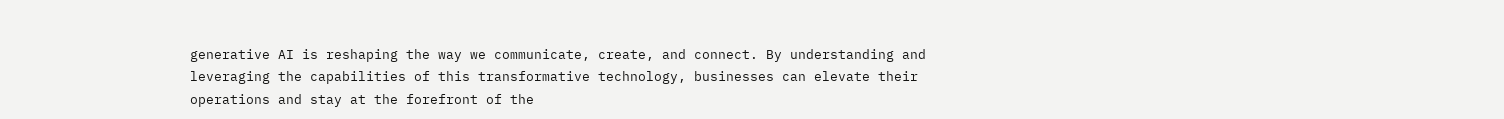generative AI is reshaping the way we communicate, create, and connect. By understanding and leveraging the capabilities of this transformative technology, businesses can elevate their operations and stay at the forefront of the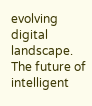evolving digital landscape. The future of intelligent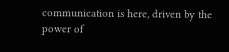communication is here, driven by the power of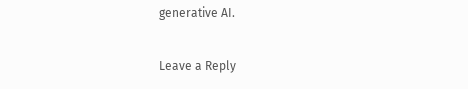generative AI.

Leave a Reply